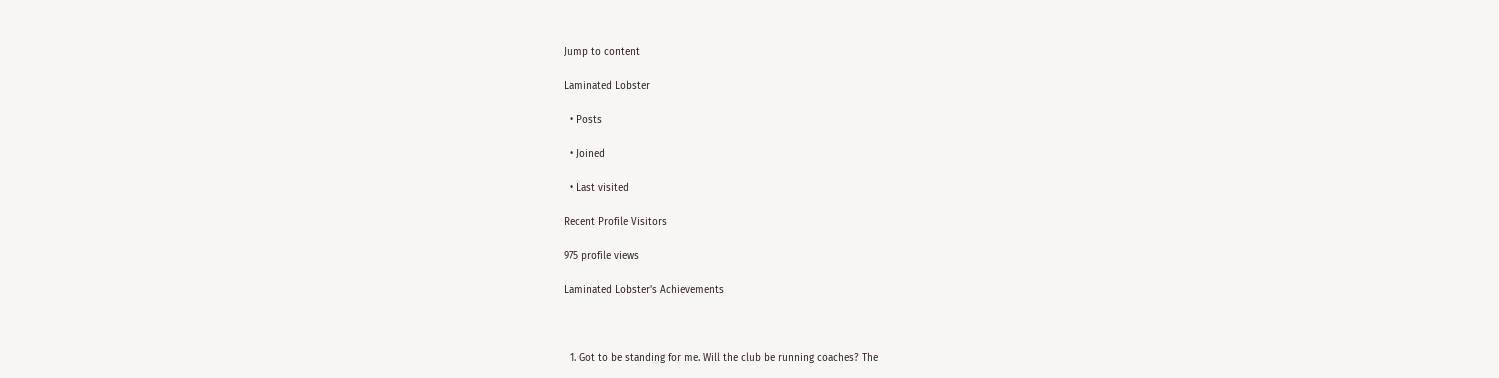Jump to content

Laminated Lobster

  • Posts

  • Joined

  • Last visited

Recent Profile Visitors

975 profile views

Laminated Lobster's Achievements



  1. Got to be standing for me. Will the club be running coaches? The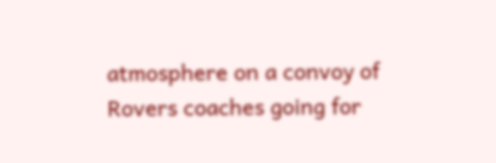atmosphere on a convoy of Rovers coaches going for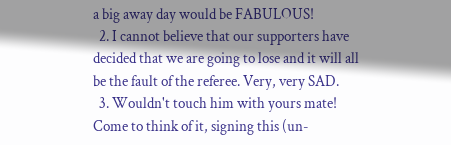a big away day would be FABULOUS!
  2. I cannot believe that our supporters have decided that we are going to lose and it will all be the fault of the referee. Very, very SAD.
  3. Wouldn't touch him with yours mate! Come to think of it, signing this (un-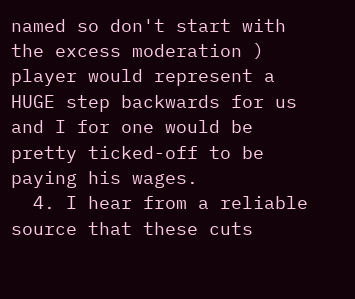named so don't start with the excess moderation ) player would represent a HUGE step backwards for us and I for one would be pretty ticked-off to be paying his wages.
  4. I hear from a reliable source that these cuts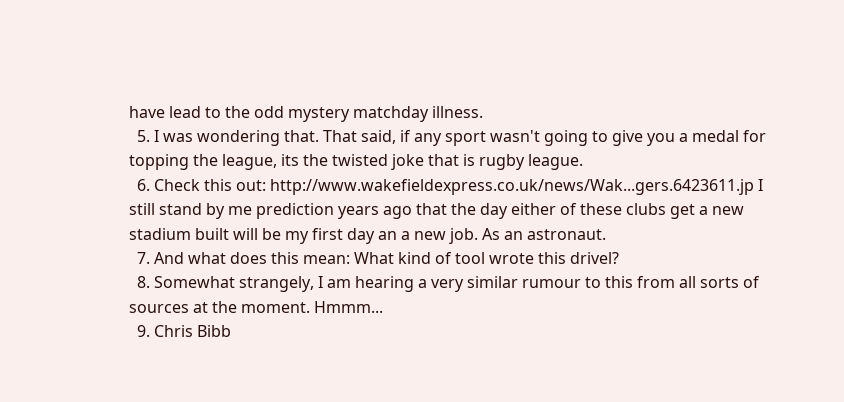have lead to the odd mystery matchday illness.
  5. I was wondering that. That said, if any sport wasn't going to give you a medal for topping the league, its the twisted joke that is rugby league.
  6. Check this out: http://www.wakefieldexpress.co.uk/news/Wak...gers.6423611.jp I still stand by me prediction years ago that the day either of these clubs get a new stadium built will be my first day an a new job. As an astronaut.
  7. And what does this mean: What kind of tool wrote this drivel?
  8. Somewhat strangely, I am hearing a very similar rumour to this from all sorts of sources at the moment. Hmmm...
  9. Chris Bibb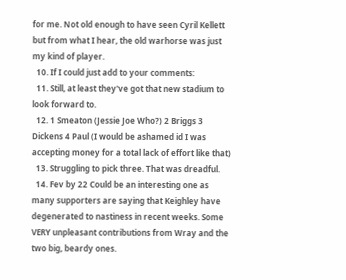for me. Not old enough to have seen Cyril Kellett but from what I hear, the old warhorse was just my kind of player.
  10. If I could just add to your comments:
  11. Still, at least they've got that new stadium to look forward to.
  12. 1 Smeaton (Jessie Joe Who?) 2 Briggs 3 Dickens 4 Paul (I would be ashamed id I was accepting money for a total lack of effort like that)
  13. Struggling to pick three. That was dreadful.
  14. Fev by 22 Could be an interesting one as many supporters are saying that Keighley have degenerated to nastiness in recent weeks. Some VERY unpleasant contributions from Wray and the two big, beardy ones.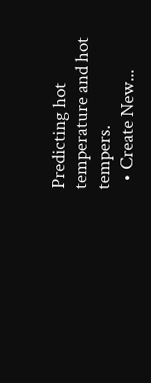Predicting hot temperature and hot tempers.
  • Create New...